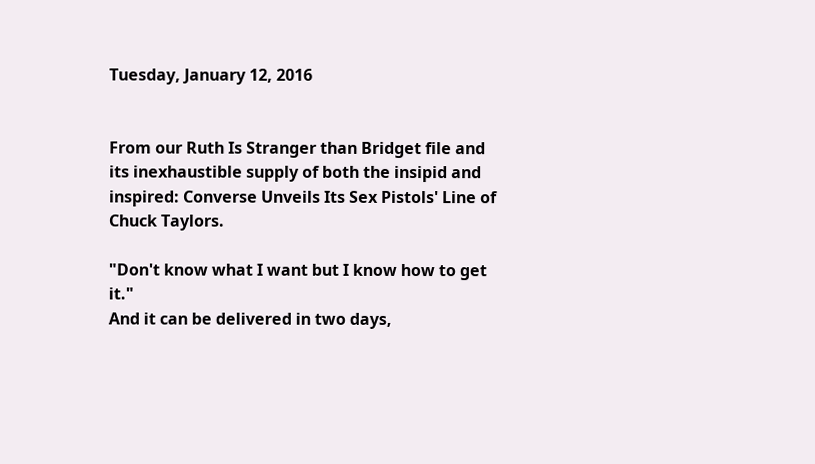Tuesday, January 12, 2016


From our Ruth Is Stranger than Bridget file and its inexhaustible supply of both the insipid and inspired: Converse Unveils Its Sex Pistols' Line of Chuck Taylors.

"Don't know what I want but I know how to get it."
And it can be delivered in two days,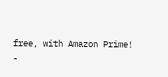free, with Amazon Prime!
-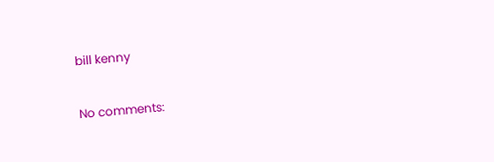bill kenny

No comments: